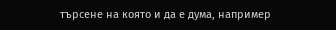търсене на която и да е дума, например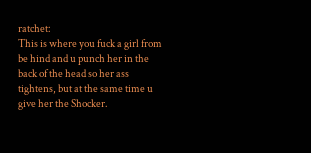ratchet:
This is where you fuck a girl from be hind and u punch her in the back of the head so her ass tightens, but at the same time u give her the Shocker.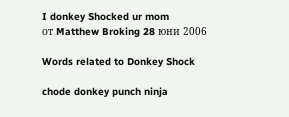I donkey Shocked ur mom
от Matthew Broking 28 юни 2006

Words related to Donkey Shock

chode donkey punch ninja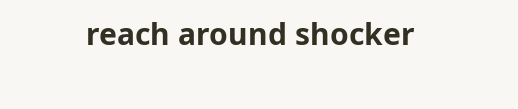reach around shocker